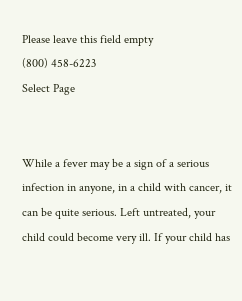Please leave this field empty
(800) 458-6223
Select Page


While a fever may be a sign of a serious infection in anyone, in a child with cancer, it can be quite serious. Left untreated, your child could become very ill. If your child has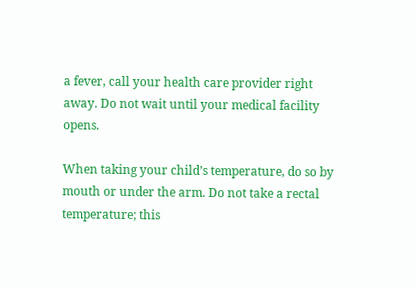a fever, call your health care provider right away. Do not wait until your medical facility opens.

When taking your child’s temperature, do so by mouth or under the arm. Do not take a rectal temperature; this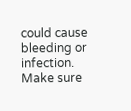could cause bleeding or infection. Make sure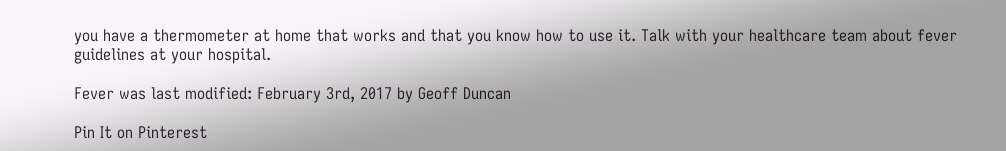you have a thermometer at home that works and that you know how to use it. Talk with your healthcare team about fever guidelines at your hospital.

Fever was last modified: February 3rd, 2017 by Geoff Duncan

Pin It on Pinterest